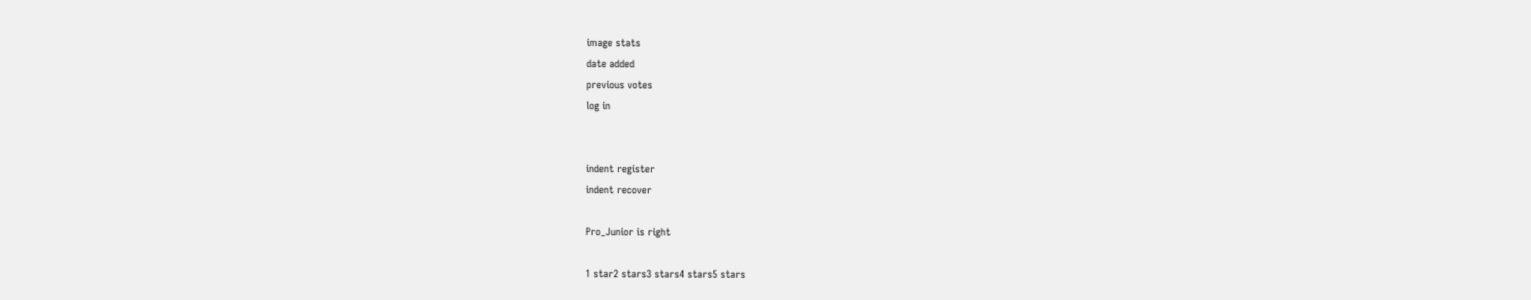image stats
date added
previous votes
log in


indent register
indent recover

Pro_Junior is right

1 star2 stars3 stars4 stars5 stars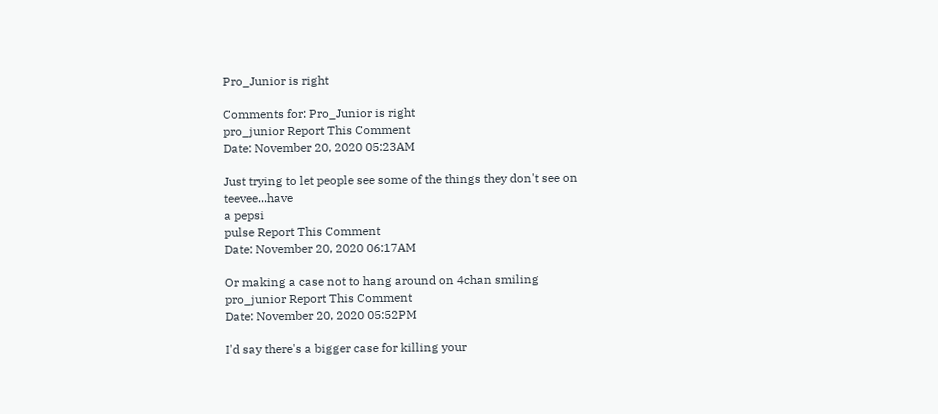Pro_Junior is right

Comments for: Pro_Junior is right
pro_junior Report This Comment
Date: November 20, 2020 05:23AM

Just trying to let people see some of the things they don't see on teevee...have
a pepsi
pulse Report This Comment
Date: November 20, 2020 06:17AM

Or making a case not to hang around on 4chan smiling
pro_junior Report This Comment
Date: November 20, 2020 05:52PM

I'd say there's a bigger case for killing your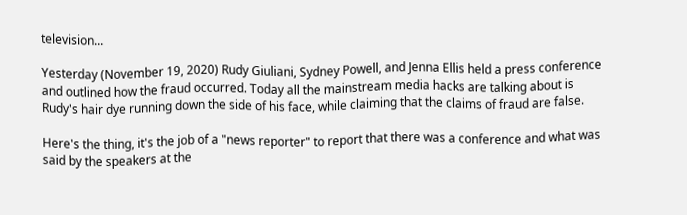television...

Yesterday (November 19, 2020) Rudy Giuliani, Sydney Powell, and Jenna Ellis held a press conference and outlined how the fraud occurred. Today all the mainstream media hacks are talking about is Rudy's hair dye running down the side of his face, while claiming that the claims of fraud are false.

Here's the thing, it's the job of a "news reporter" to report that there was a conference and what was said by the speakers at the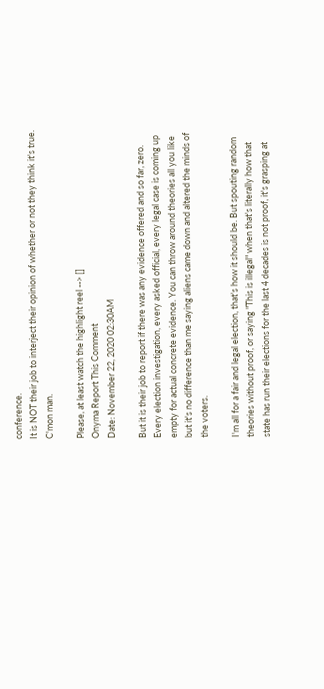conference.
It is NOT their job to interject their opinion of whether or not they think it's true. C'mon man.

Please, at least watch the highlight reel --> []
Onyma Report This Comment
Date: November 22, 2020 02:30AM

But it is their job to report if there was any evidence offered and so far, zero. Every election investigation, every asked official, every legal case is coming up empty for actual concrete evidence. You can throw around theories all you like but it's no difference than me saying aliens came down and altered the minds of the voters.

I'm all for a fair and legal election, that's how it should be. But spouting random theories without proof, or saying "This is illegal" when that's literally how that state has run their elections for the last 4 decades is not proof, it's grasping at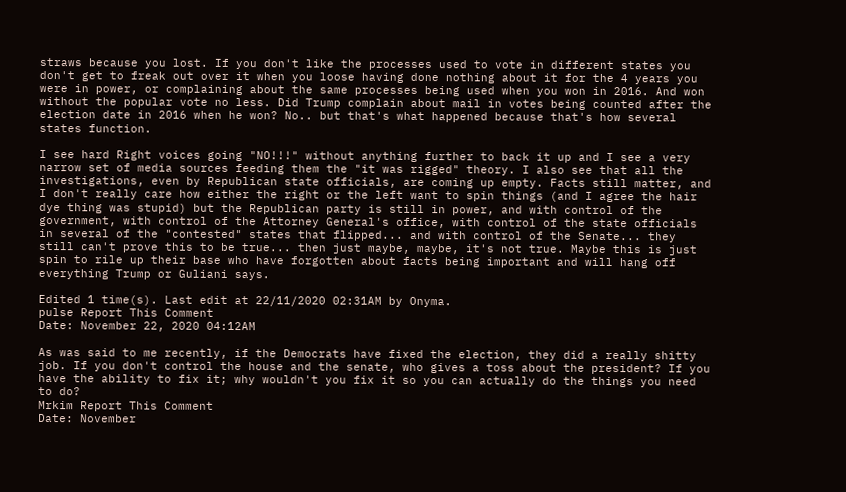straws because you lost. If you don't like the processes used to vote in different states you don't get to freak out over it when you loose having done nothing about it for the 4 years you were in power, or complaining about the same processes being used when you won in 2016. And won without the popular vote no less. Did Trump complain about mail in votes being counted after the election date in 2016 when he won? No.. but that's what happened because that's how several states function.

I see hard Right voices going "NO!!!" without anything further to back it up and I see a very narrow set of media sources feeding them the "it was rigged" theory. I also see that all the investigations, even by Republican state officials, are coming up empty. Facts still matter, and I don't really care how either the right or the left want to spin things (and I agree the hair dye thing was stupid) but the Republican party is still in power, and with control of the government, with control of the Attorney General's office, with control of the state officials in several of the "contested" states that flipped... and with control of the Senate... they still can't prove this to be true... then just maybe, maybe, it's not true. Maybe this is just spin to rile up their base who have forgotten about facts being important and will hang off everything Trump or Guliani says.

Edited 1 time(s). Last edit at 22/11/2020 02:31AM by Onyma.
pulse Report This Comment
Date: November 22, 2020 04:12AM

As was said to me recently, if the Democrats have fixed the election, they did a really shitty job. If you don't control the house and the senate, who gives a toss about the president? If you have the ability to fix it; why wouldn't you fix it so you can actually do the things you need to do?
Mrkim Report This Comment
Date: November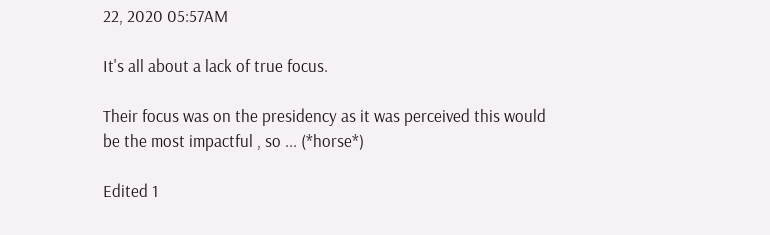22, 2020 05:57AM

It's all about a lack of true focus.

Their focus was on the presidency as it was perceived this would be the most impactful , so ... (*horse*)

Edited 1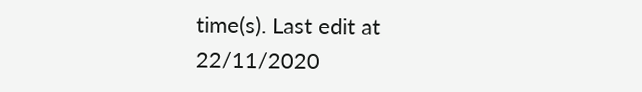time(s). Last edit at 22/11/2020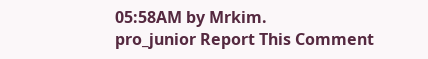05:58AM by Mrkim.
pro_junior Report This Comment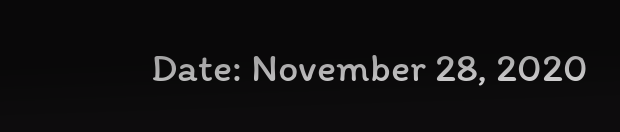Date: November 28, 2020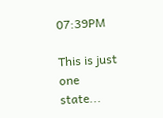07:39PM

This is just one state...